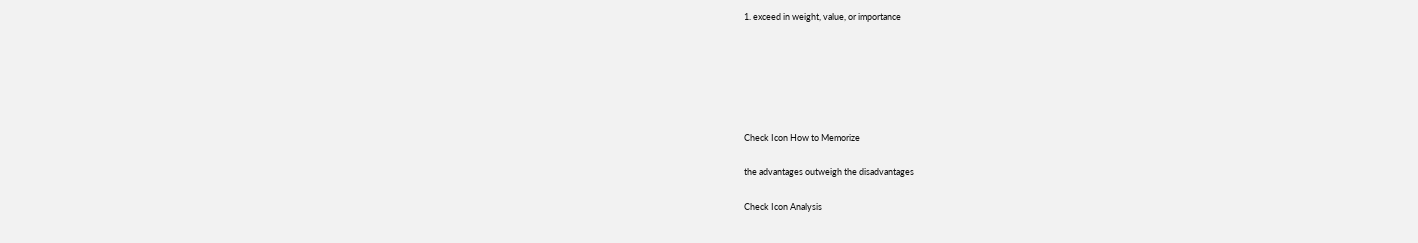1. exceed in weight, value, or importance






Check Icon How to Memorize

the advantages outweigh the disadvantages

Check Icon Analysis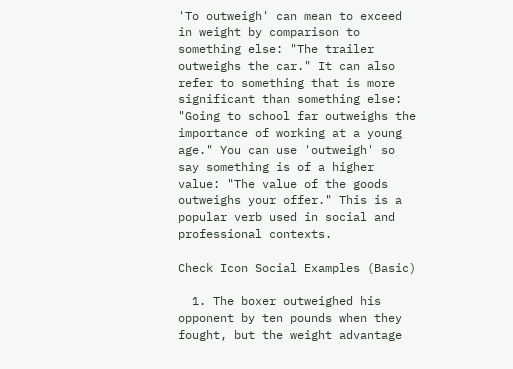'To outweigh' can mean to exceed in weight by comparison to something else: "The trailer outweighs the car." It can also refer to something that is more significant than something else: "Going to school far outweighs the importance of working at a young age." You can use 'outweigh' so say something is of a higher value: "The value of the goods outweighs your offer." This is a popular verb used in social and professional contexts.

Check Icon Social Examples (Basic)

  1. The boxer outweighed his opponent by ten pounds when they fought, but the weight advantage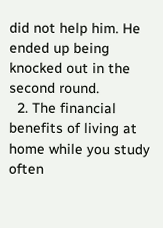did not help him. He ended up being knocked out in the second round.
  2. The financial benefits of living at home while you study often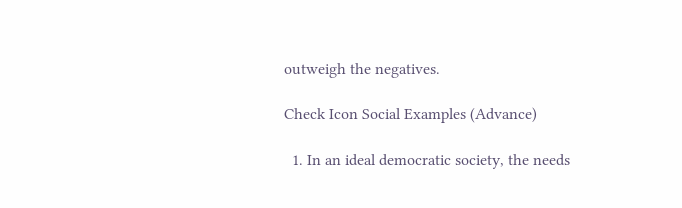outweigh the negatives.

Check Icon Social Examples (Advance)

  1. In an ideal democratic society, the needs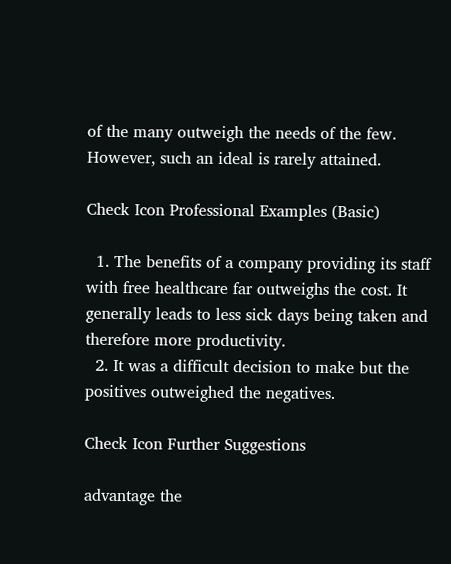of the many outweigh the needs of the few. However, such an ideal is rarely attained.

Check Icon Professional Examples (Basic)

  1. The benefits of a company providing its staff with free healthcare far outweighs the cost. It generally leads to less sick days being taken and therefore more productivity.
  2. It was a difficult decision to make but the positives outweighed the negatives.

Check Icon Further Suggestions

advantage the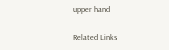upper hand

Related Links